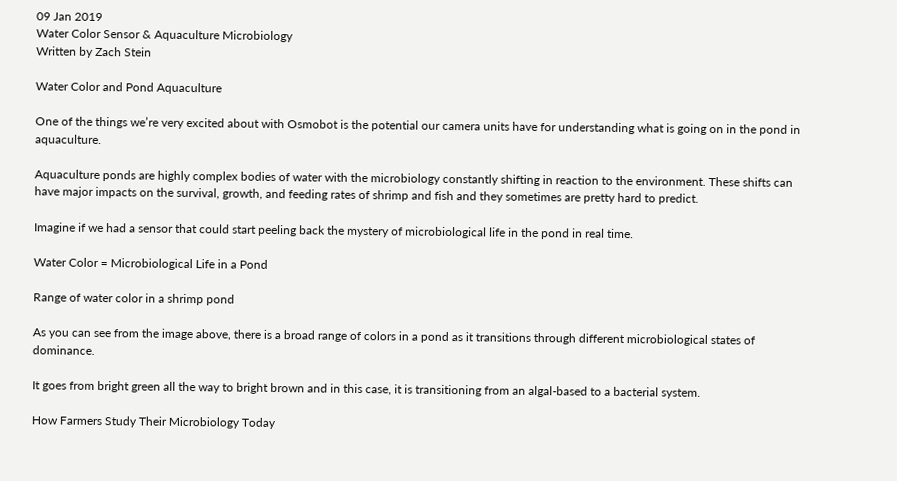09 Jan 2019
Water Color Sensor & Aquaculture Microbiology
Written by Zach Stein

Water Color and Pond Aquaculture

One of the things we’re very excited about with Osmobot is the potential our camera units have for understanding what is going on in the pond in aquaculture.

Aquaculture ponds are highly complex bodies of water with the microbiology constantly shifting in reaction to the environment. These shifts can have major impacts on the survival, growth, and feeding rates of shrimp and fish and they sometimes are pretty hard to predict.

Imagine if we had a sensor that could start peeling back the mystery of microbiological life in the pond in real time.

Water Color = Microbiological Life in a Pond

Range of water color in a shrimp pond

As you can see from the image above, there is a broad range of colors in a pond as it transitions through different microbiological states of dominance.

It goes from bright green all the way to bright brown and in this case, it is transitioning from an algal-based to a bacterial system.

How Farmers Study Their Microbiology Today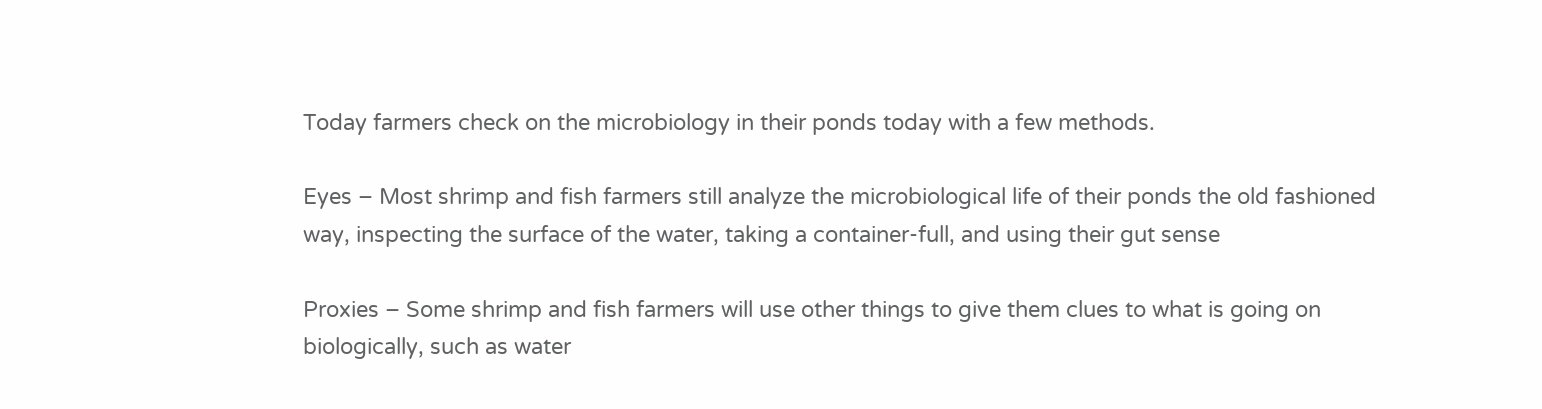Today farmers check on the microbiology in their ponds today with a few methods.

Eyes – Most shrimp and fish farmers still analyze the microbiological life of their ponds the old fashioned way, inspecting the surface of the water, taking a container-full, and using their gut sense

Proxies – Some shrimp and fish farmers will use other things to give them clues to what is going on biologically, such as water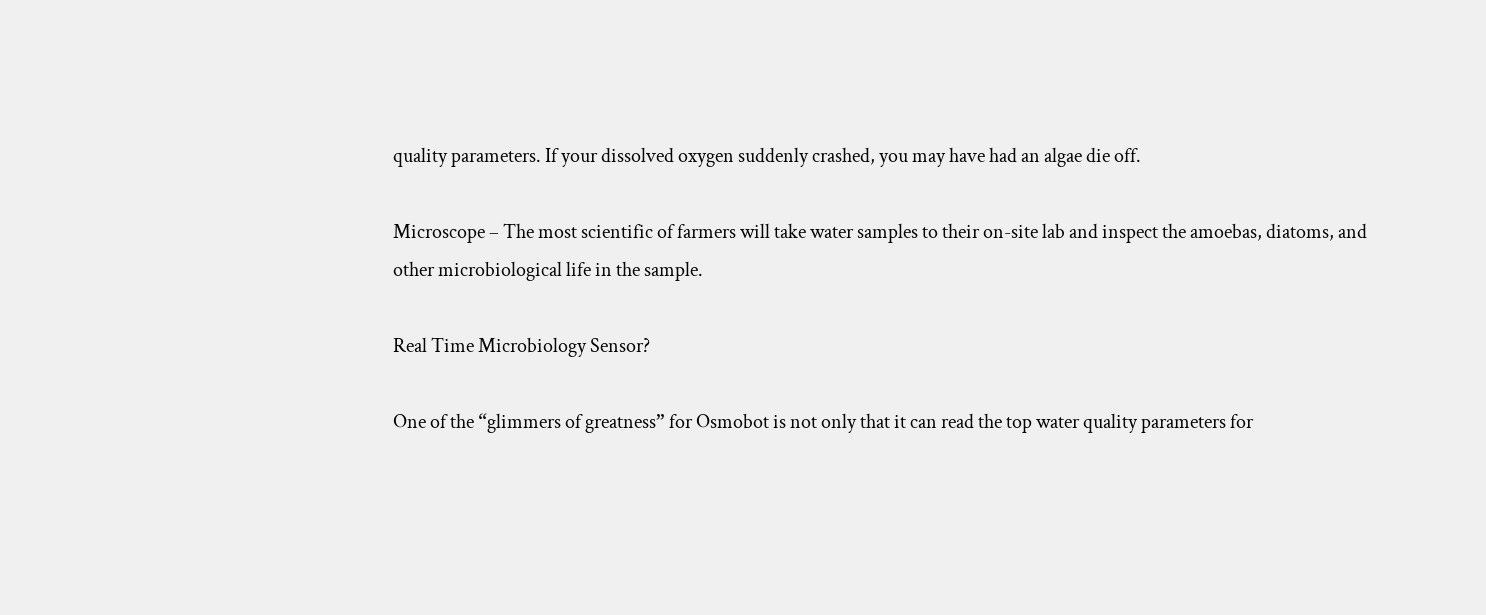quality parameters. If your dissolved oxygen suddenly crashed, you may have had an algae die off.

Microscope – The most scientific of farmers will take water samples to their on-site lab and inspect the amoebas, diatoms, and other microbiological life in the sample.

Real Time Microbiology Sensor?

One of the “glimmers of greatness” for Osmobot is not only that it can read the top water quality parameters for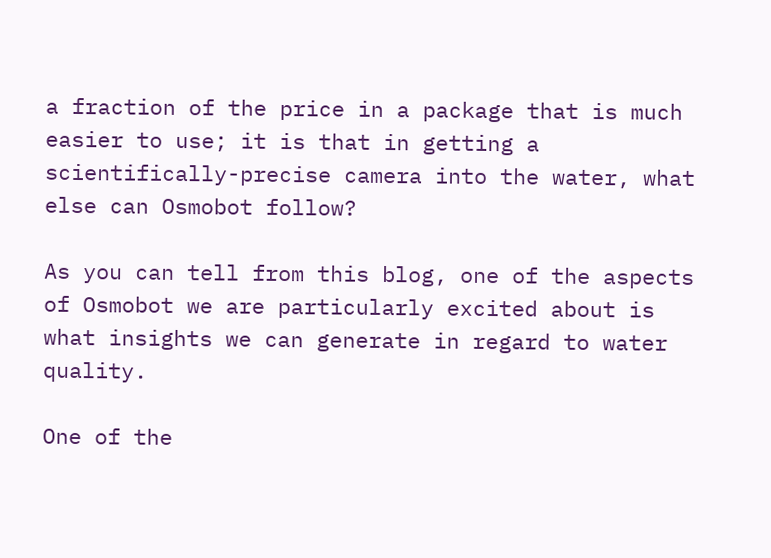a fraction of the price in a package that is much easier to use; it is that in getting a scientifically-precise camera into the water, what else can Osmobot follow?

As you can tell from this blog, one of the aspects of Osmobot we are particularly excited about is what insights we can generate in regard to water quality.

One of the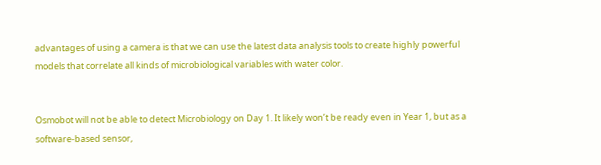advantages of using a camera is that we can use the latest data analysis tools to create highly powerful models that correlate all kinds of microbiological variables with water color.


Osmobot will not be able to detect Microbiology on Day 1. It likely won’t be ready even in Year 1, but as a software-based sensor,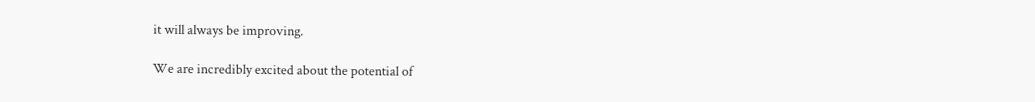it will always be improving.

We are incredibly excited about the potential of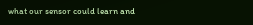what our sensor could learn and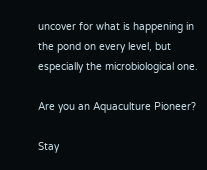uncover for what is happening in the pond on every level, but especially the microbiological one.

Are you an Aquaculture Pioneer?

Stay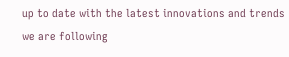up to date with the latest innovations and trends we are following